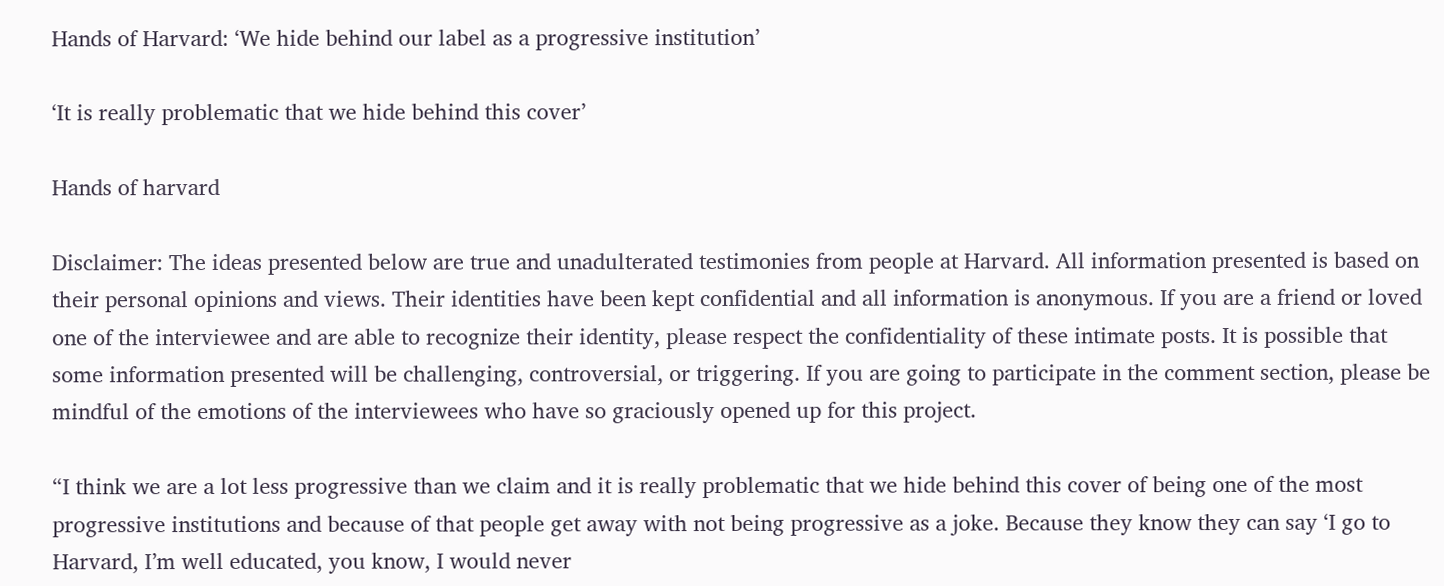Hands of Harvard: ‘We hide behind our label as a progressive institution’

‘It is really problematic that we hide behind this cover’

Hands of harvard

Disclaimer: The ideas presented below are true and unadulterated testimonies from people at Harvard. All information presented is based on their personal opinions and views. Their identities have been kept confidential and all information is anonymous. If you are a friend or loved one of the interviewee and are able to recognize their identity, please respect the confidentiality of these intimate posts. It is possible that some information presented will be challenging, controversial, or triggering. If you are going to participate in the comment section, please be mindful of the emotions of the interviewees who have so graciously opened up for this project.

“I think we are a lot less progressive than we claim and it is really problematic that we hide behind this cover of being one of the most progressive institutions and because of that people get away with not being progressive as a joke. Because they know they can say ‘I go to Harvard, I’m well educated, you know, I would never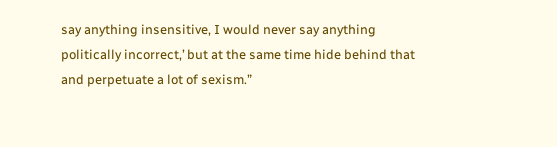say anything insensitive, I would never say anything politically incorrect,’ but at the same time hide behind that and perpetuate a lot of sexism.”